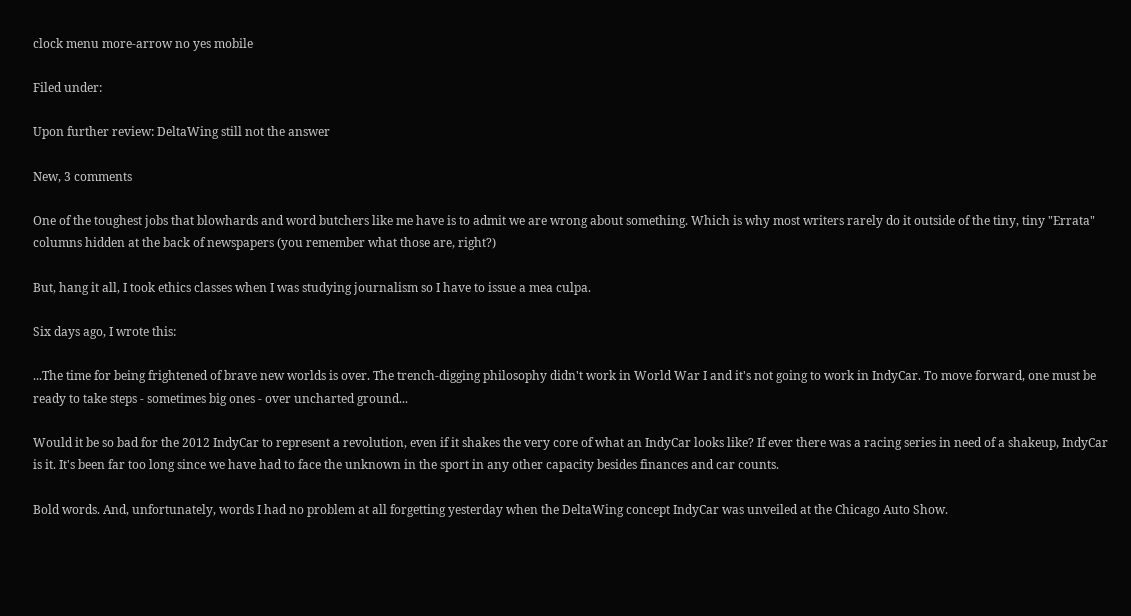clock menu more-arrow no yes mobile

Filed under:

Upon further review: DeltaWing still not the answer

New, 3 comments

One of the toughest jobs that blowhards and word butchers like me have is to admit we are wrong about something. Which is why most writers rarely do it outside of the tiny, tiny "Errata" columns hidden at the back of newspapers (you remember what those are, right?)

But, hang it all, I took ethics classes when I was studying journalism so I have to issue a mea culpa.

Six days ago, I wrote this:

...The time for being frightened of brave new worlds is over. The trench-digging philosophy didn't work in World War I and it's not going to work in IndyCar. To move forward, one must be ready to take steps - sometimes big ones - over uncharted ground...

Would it be so bad for the 2012 IndyCar to represent a revolution, even if it shakes the very core of what an IndyCar looks like? If ever there was a racing series in need of a shakeup, IndyCar is it. It's been far too long since we have had to face the unknown in the sport in any other capacity besides finances and car counts.

Bold words. And, unfortunately, words I had no problem at all forgetting yesterday when the DeltaWing concept IndyCar was unveiled at the Chicago Auto Show.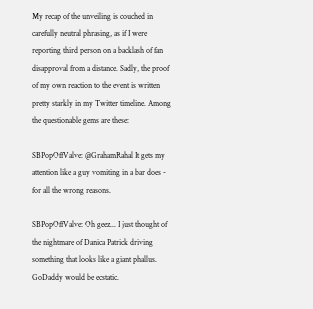My recap of the unveiling is couched in carefully neutral phrasing, as if I were reporting third person on a backlash of fan disapproval from a distance. Sadly, the proof of my own reaction to the event is written pretty starkly in my Twitter timeline. Among the questionable gems are these:

SBPopOffValve: @GrahamRahal It gets my attention like a guy vomiting in a bar does - for all the wrong reasons.

SBPopOffValve: Oh geez... I just thought of the nightmare of Danica Patrick driving something that looks like a giant phallus. GoDaddy would be ecstatic.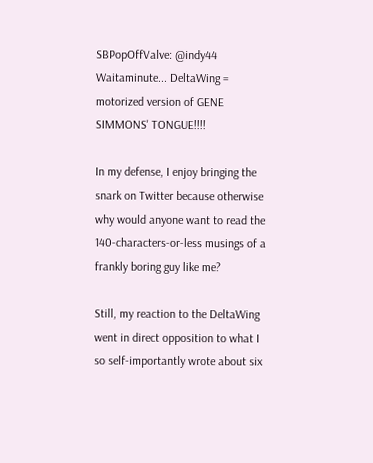SBPopOffValve: @indy44 Waitaminute... DeltaWing = motorized version of GENE SIMMONS' TONGUE!!!!

In my defense, I enjoy bringing the snark on Twitter because otherwise why would anyone want to read the 140-characters-or-less musings of a frankly boring guy like me?

Still, my reaction to the DeltaWing went in direct opposition to what I so self-importantly wrote about six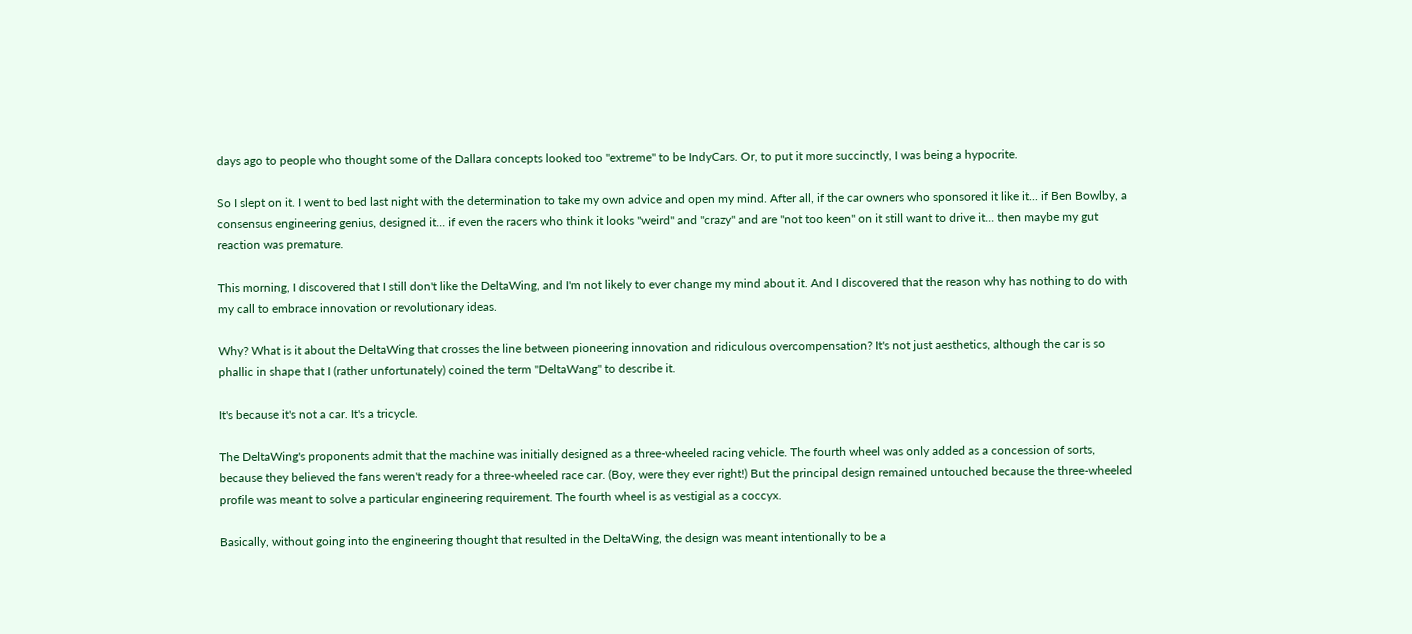days ago to people who thought some of the Dallara concepts looked too "extreme" to be IndyCars. Or, to put it more succinctly, I was being a hypocrite.

So I slept on it. I went to bed last night with the determination to take my own advice and open my mind. After all, if the car owners who sponsored it like it... if Ben Bowlby, a consensus engineering genius, designed it... if even the racers who think it looks "weird" and "crazy" and are "not too keen" on it still want to drive it... then maybe my gut reaction was premature.

This morning, I discovered that I still don't like the DeltaWing, and I'm not likely to ever change my mind about it. And I discovered that the reason why has nothing to do with my call to embrace innovation or revolutionary ideas.

Why? What is it about the DeltaWing that crosses the line between pioneering innovation and ridiculous overcompensation? It's not just aesthetics, although the car is so phallic in shape that I (rather unfortunately) coined the term "DeltaWang" to describe it.

It's because it's not a car. It's a tricycle.

The DeltaWing's proponents admit that the machine was initially designed as a three-wheeled racing vehicle. The fourth wheel was only added as a concession of sorts, because they believed the fans weren't ready for a three-wheeled race car. (Boy, were they ever right!) But the principal design remained untouched because the three-wheeled profile was meant to solve a particular engineering requirement. The fourth wheel is as vestigial as a coccyx.

Basically, without going into the engineering thought that resulted in the DeltaWing, the design was meant intentionally to be a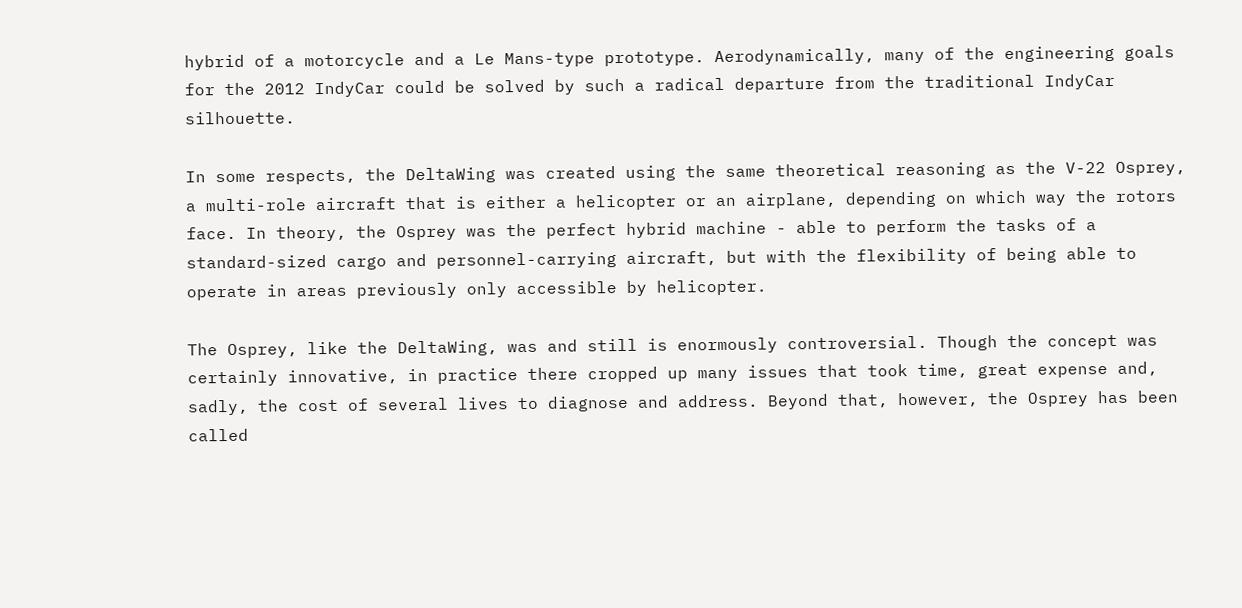hybrid of a motorcycle and a Le Mans-type prototype. Aerodynamically, many of the engineering goals for the 2012 IndyCar could be solved by such a radical departure from the traditional IndyCar silhouette.

In some respects, the DeltaWing was created using the same theoretical reasoning as the V-22 Osprey, a multi-role aircraft that is either a helicopter or an airplane, depending on which way the rotors face. In theory, the Osprey was the perfect hybrid machine - able to perform the tasks of a standard-sized cargo and personnel-carrying aircraft, but with the flexibility of being able to operate in areas previously only accessible by helicopter.

The Osprey, like the DeltaWing, was and still is enormously controversial. Though the concept was certainly innovative, in practice there cropped up many issues that took time, great expense and, sadly, the cost of several lives to diagnose and address. Beyond that, however, the Osprey has been called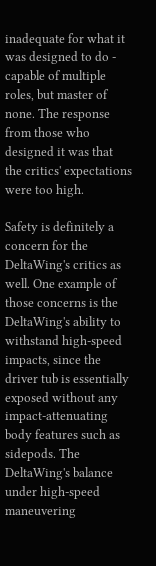inadequate for what it was designed to do - capable of multiple roles, but master of none. The response from those who designed it was that the critics' expectations were too high.

Safety is definitely a concern for the DeltaWing's critics as well. One example of those concerns is the DeltaWing's ability to withstand high-speed impacts, since the driver tub is essentially exposed without any impact-attenuating body features such as sidepods. The DeltaWing's balance under high-speed maneuvering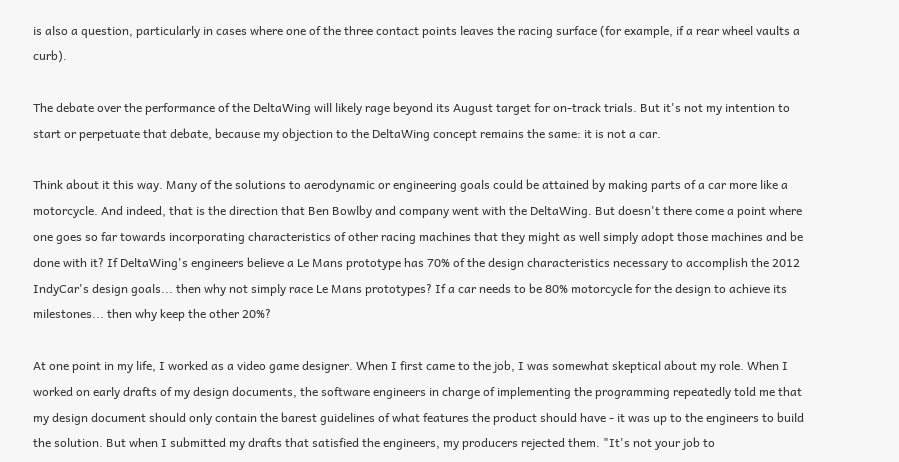is also a question, particularly in cases where one of the three contact points leaves the racing surface (for example, if a rear wheel vaults a curb).

The debate over the performance of the DeltaWing will likely rage beyond its August target for on-track trials. But it's not my intention to start or perpetuate that debate, because my objection to the DeltaWing concept remains the same: it is not a car.

Think about it this way. Many of the solutions to aerodynamic or engineering goals could be attained by making parts of a car more like a motorcycle. And indeed, that is the direction that Ben Bowlby and company went with the DeltaWing. But doesn't there come a point where one goes so far towards incorporating characteristics of other racing machines that they might as well simply adopt those machines and be done with it? If DeltaWing's engineers believe a Le Mans prototype has 70% of the design characteristics necessary to accomplish the 2012 IndyCar's design goals... then why not simply race Le Mans prototypes? If a car needs to be 80% motorcycle for the design to achieve its milestones... then why keep the other 20%?

At one point in my life, I worked as a video game designer. When I first came to the job, I was somewhat skeptical about my role. When I worked on early drafts of my design documents, the software engineers in charge of implementing the programming repeatedly told me that my design document should only contain the barest guidelines of what features the product should have - it was up to the engineers to build the solution. But when I submitted my drafts that satisfied the engineers, my producers rejected them. "It's not your job to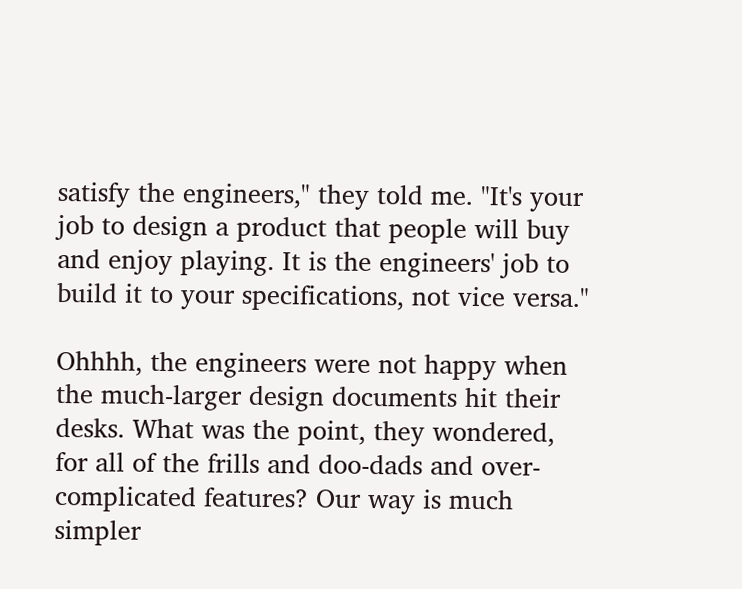satisfy the engineers," they told me. "It's your job to design a product that people will buy and enjoy playing. It is the engineers' job to build it to your specifications, not vice versa."

Ohhhh, the engineers were not happy when the much-larger design documents hit their desks. What was the point, they wondered, for all of the frills and doo-dads and over-complicated features? Our way is much simpler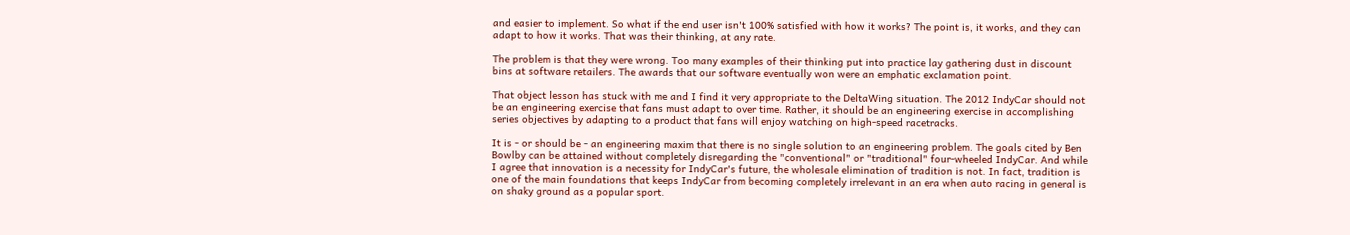and easier to implement. So what if the end user isn't 100% satisfied with how it works? The point is, it works, and they can adapt to how it works. That was their thinking, at any rate.

The problem is that they were wrong. Too many examples of their thinking put into practice lay gathering dust in discount bins at software retailers. The awards that our software eventually won were an emphatic exclamation point.

That object lesson has stuck with me and I find it very appropriate to the DeltaWing situation. The 2012 IndyCar should not be an engineering exercise that fans must adapt to over time. Rather, it should be an engineering exercise in accomplishing series objectives by adapting to a product that fans will enjoy watching on high-speed racetracks.

It is - or should be - an engineering maxim that there is no single solution to an engineering problem. The goals cited by Ben Bowlby can be attained without completely disregarding the "conventional" or "traditional" four-wheeled IndyCar. And while I agree that innovation is a necessity for IndyCar's future, the wholesale elimination of tradition is not. In fact, tradition is one of the main foundations that keeps IndyCar from becoming completely irrelevant in an era when auto racing in general is on shaky ground as a popular sport.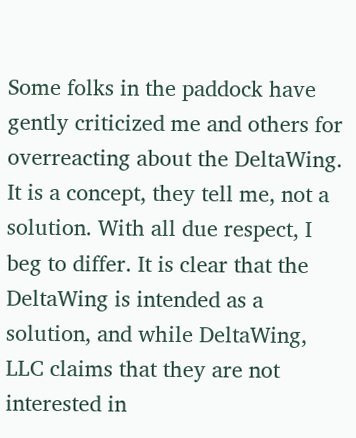Some folks in the paddock have gently criticized me and others for overreacting about the DeltaWing. It is a concept, they tell me, not a solution. With all due respect, I beg to differ. It is clear that the DeltaWing is intended as a solution, and while DeltaWing, LLC claims that they are not interested in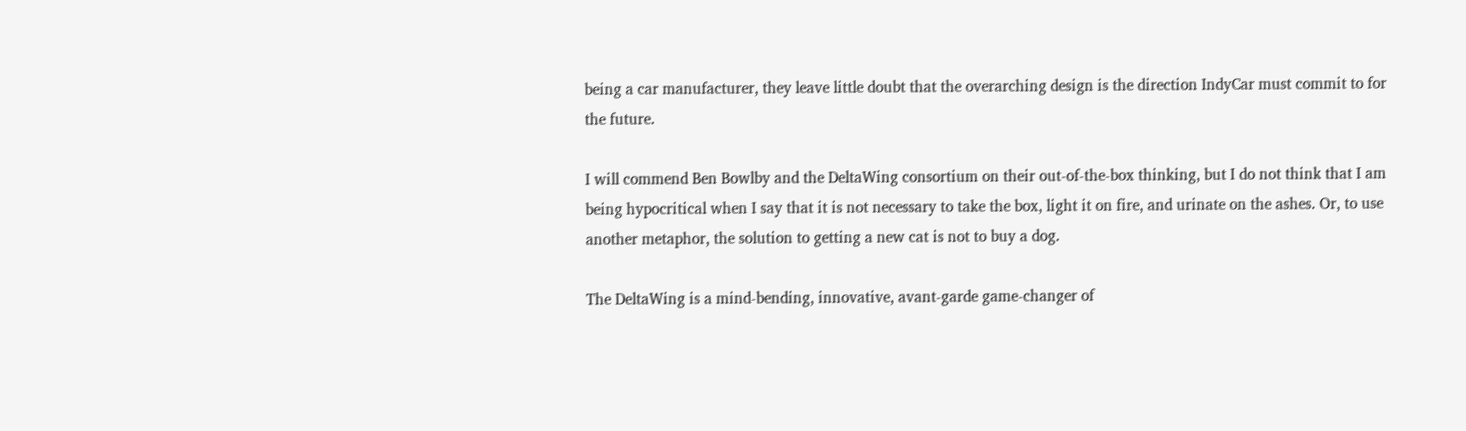being a car manufacturer, they leave little doubt that the overarching design is the direction IndyCar must commit to for the future.

I will commend Ben Bowlby and the DeltaWing consortium on their out-of-the-box thinking, but I do not think that I am being hypocritical when I say that it is not necessary to take the box, light it on fire, and urinate on the ashes. Or, to use another metaphor, the solution to getting a new cat is not to buy a dog.

The DeltaWing is a mind-bending, innovative, avant-garde game-changer of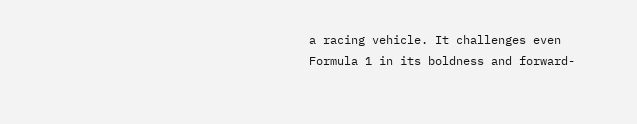a racing vehicle. It challenges even Formula 1 in its boldness and forward-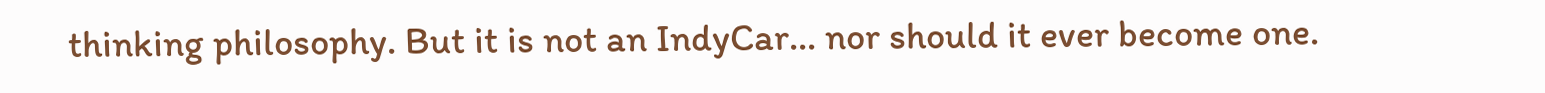thinking philosophy. But it is not an IndyCar... nor should it ever become one.